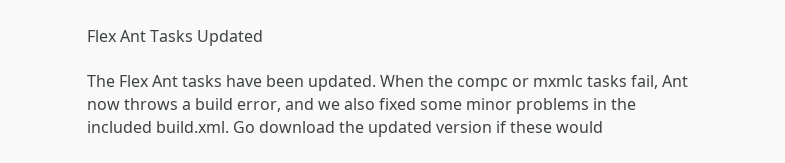Flex Ant Tasks Updated

The Flex Ant tasks have been updated. When the compc or mxmlc tasks fail, Ant now throws a build error, and we also fixed some minor problems in the included build.xml. Go download the updated version if these would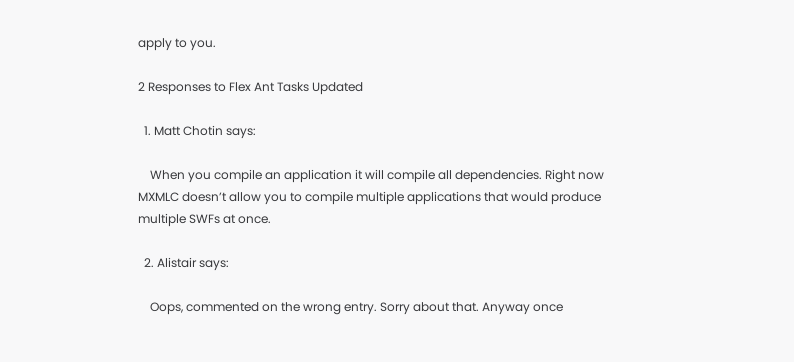apply to you.

2 Responses to Flex Ant Tasks Updated

  1. Matt Chotin says:

    When you compile an application it will compile all dependencies. Right now MXMLC doesn’t allow you to compile multiple applications that would produce multiple SWFs at once.

  2. Alistair says:

    Oops, commented on the wrong entry. Sorry about that. Anyway once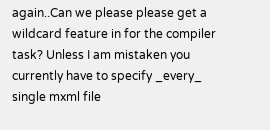again..Can we please please get a wildcard feature in for the compiler task? Unless I am mistaken you currently have to specify _every_ single mxml file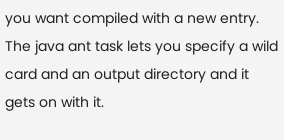you want compiled with a new entry. The java ant task lets you specify a wild card and an output directory and it gets on with it.